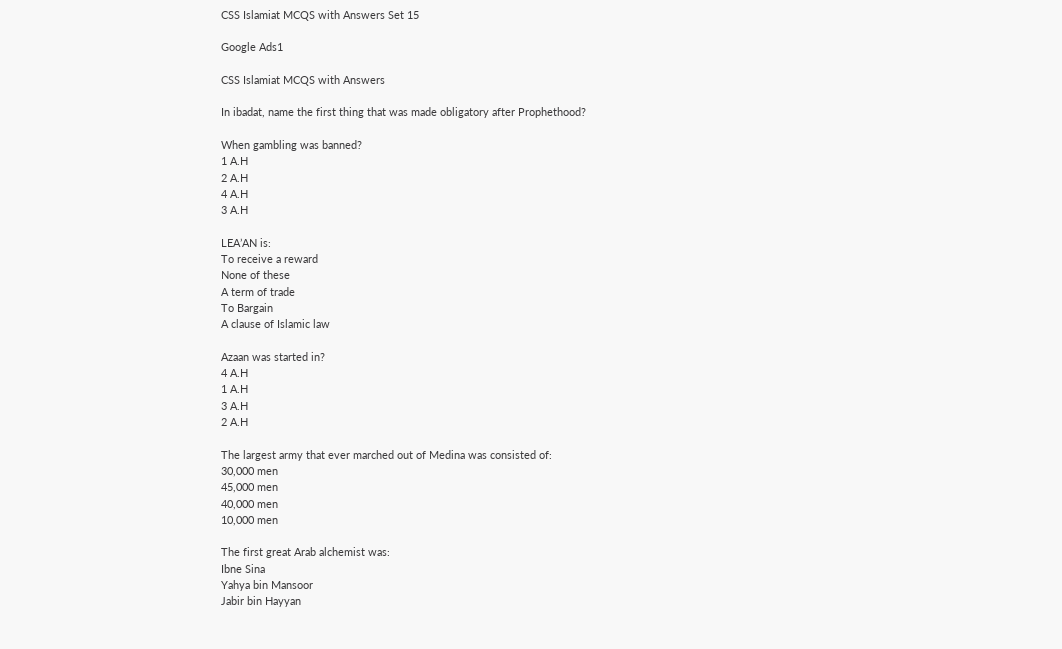CSS Islamiat MCQS with Answers Set 15

Google Ads1

CSS Islamiat MCQS with Answers

In ibadat, name the first thing that was made obligatory after Prophethood?

When gambling was banned?
1 A.H
2 A.H
4 A.H
3 A.H

LEA’AN is:
To receive a reward
None of these
A term of trade
To Bargain
A clause of Islamic law

Azaan was started in?
4 A.H
1 A.H
3 A.H
2 A.H

The largest army that ever marched out of Medina was consisted of:
30,000 men
45,000 men
40,000 men
10,000 men

The first great Arab alchemist was:
Ibne Sina
Yahya bin Mansoor
Jabir bin Hayyan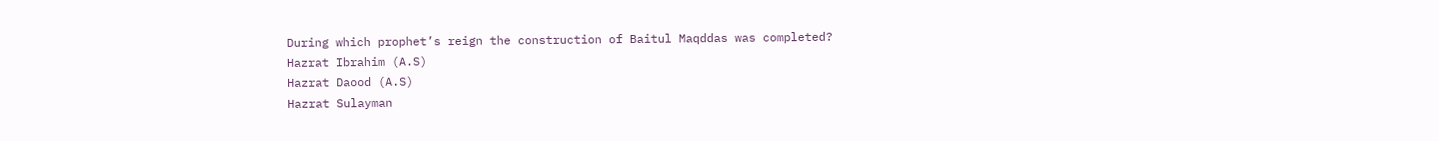During which prophet’s reign the construction of Baitul Maqddas was completed?
Hazrat Ibrahim (A.S)
Hazrat Daood (A.S)
Hazrat Sulayman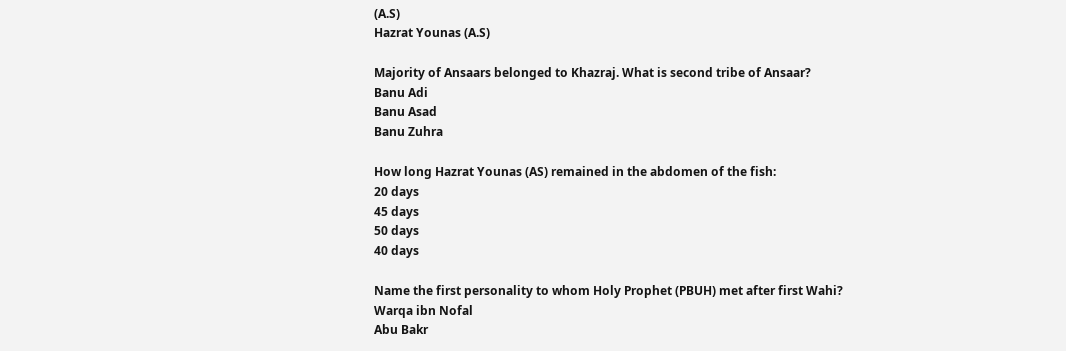(A.S)
Hazrat Younas (A.S)

Majority of Ansaars belonged to Khazraj. What is second tribe of Ansaar?
Banu Adi
Banu Asad
Banu Zuhra

How long Hazrat Younas (AS) remained in the abdomen of the fish:
20 days
45 days
50 days
40 days

Name the first personality to whom Holy Prophet (PBUH) met after first Wahi?
Warqa ibn Nofal
Abu Bakr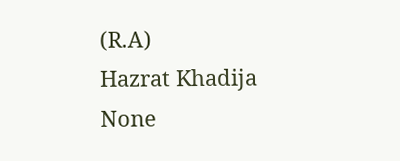(R.A)
Hazrat Khadija
None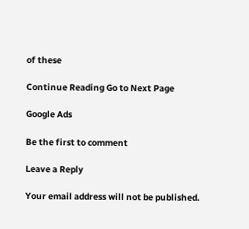of these

Continue Reading Go to Next Page

Google Ads

Be the first to comment

Leave a Reply

Your email address will not be published.